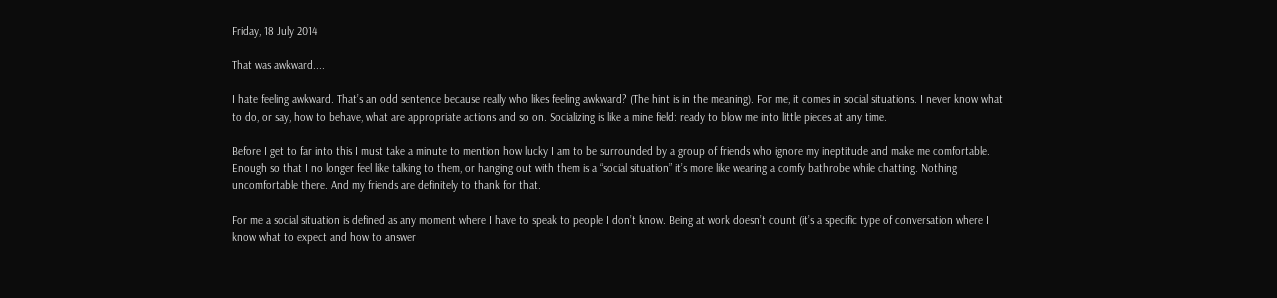Friday, 18 July 2014

That was awkward....

I hate feeling awkward. That’s an odd sentence because really who likes feeling awkward? (The hint is in the meaning). For me, it comes in social situations. I never know what to do, or say, how to behave, what are appropriate actions and so on. Socializing is like a mine field: ready to blow me into little pieces at any time.

Before I get to far into this I must take a minute to mention how lucky I am to be surrounded by a group of friends who ignore my ineptitude and make me comfortable. Enough so that I no longer feel like talking to them, or hanging out with them is a “social situation” it’s more like wearing a comfy bathrobe while chatting. Nothing uncomfortable there. And my friends are definitely to thank for that.

For me a social situation is defined as any moment where I have to speak to people I don’t know. Being at work doesn’t count (it’s a specific type of conversation where I know what to expect and how to answer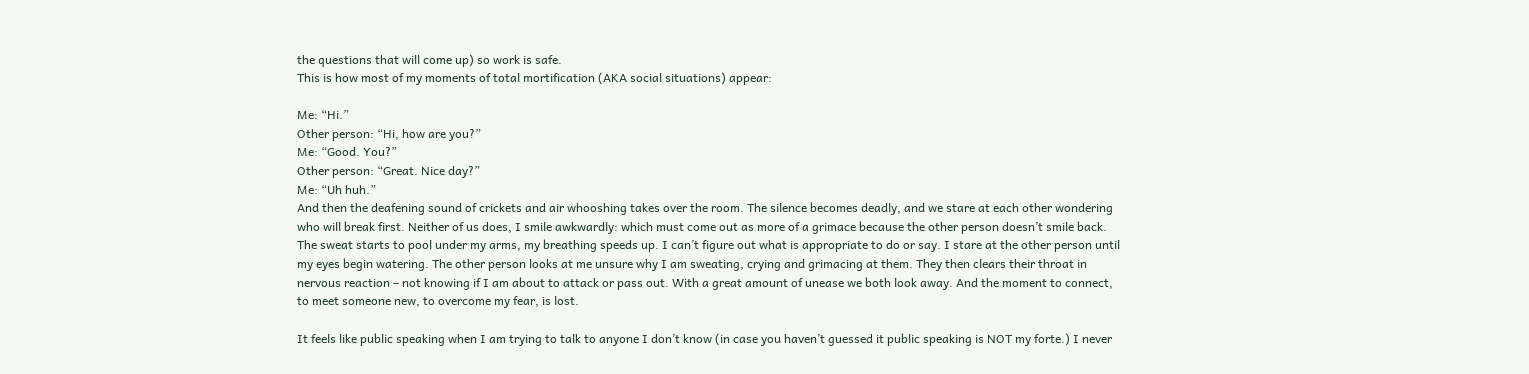the questions that will come up) so work is safe.
This is how most of my moments of total mortification (AKA social situations) appear:

Me: “Hi.”
Other person: “Hi, how are you?”
Me: “Good. You?”
Other person: “Great. Nice day?”
Me: “Uh huh.”
And then the deafening sound of crickets and air whooshing takes over the room. The silence becomes deadly, and we stare at each other wondering who will break first. Neither of us does, I smile awkwardly: which must come out as more of a grimace because the other person doesn’t smile back. The sweat starts to pool under my arms, my breathing speeds up. I can’t figure out what is appropriate to do or say. I stare at the other person until my eyes begin watering. The other person looks at me unsure why I am sweating, crying and grimacing at them. They then clears their throat in nervous reaction – not knowing if I am about to attack or pass out. With a great amount of unease we both look away. And the moment to connect, to meet someone new, to overcome my fear, is lost.

It feels like public speaking when I am trying to talk to anyone I don’t know (in case you haven’t guessed it public speaking is NOT my forte.) I never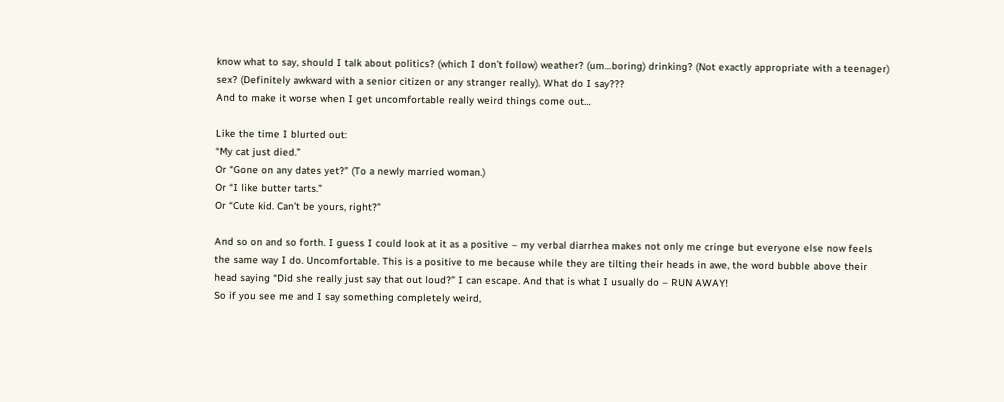know what to say, should I talk about politics? (which I don’t follow) weather? (um…boring) drinking? (Not exactly appropriate with a teenager) sex? (Definitely awkward with a senior citizen or any stranger really). What do I say???
And to make it worse when I get uncomfortable really weird things come out…

Like the time I blurted out:
“My cat just died.”
Or “Gone on any dates yet?” (To a newly married woman.)
Or “I like butter tarts.”
Or “Cute kid. Can’t be yours, right?”

And so on and so forth. I guess I could look at it as a positive – my verbal diarrhea makes not only me cringe but everyone else now feels the same way I do. Uncomfortable. This is a positive to me because while they are tilting their heads in awe, the word bubble above their head saying “Did she really just say that out loud?” I can escape. And that is what I usually do – RUN AWAY!
So if you see me and I say something completely weird,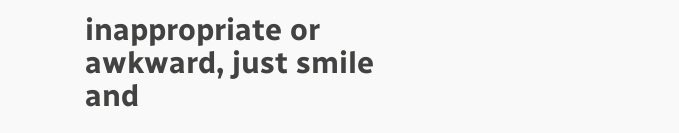inappropriate or awkward, just smile and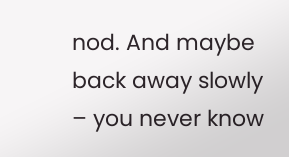nod. And maybe back away slowly – you never know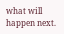what will happen next.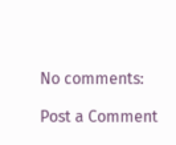No comments:

Post a Comment